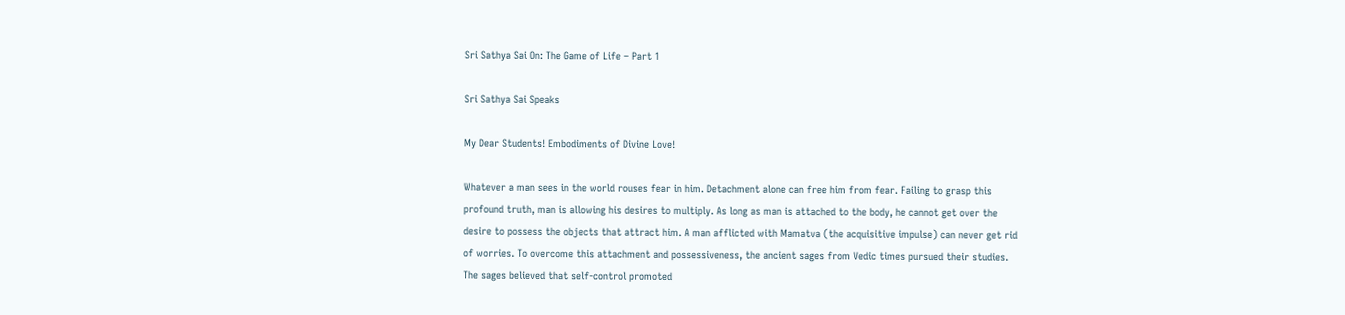Sri Sathya Sai On: The Game of Life – Part 1

Sri Sathya Sai Speaks

My Dear Students! Embodiments of Divine Love!

Whatever a man sees in the world rouses fear in him. Detachment alone can free him from fear. Failing to grasp this profound truth, man is allowing his desires to multiply. As long as man is attached to the body, he cannot get over the desire to possess the objects that attract him. A man afflicted with Mamatva (the acquisitive impulse) can never get rid of worries. To overcome this attachment and possessiveness, the ancient sages from Vedic times pursued their studies. The sages believed that self-control promoted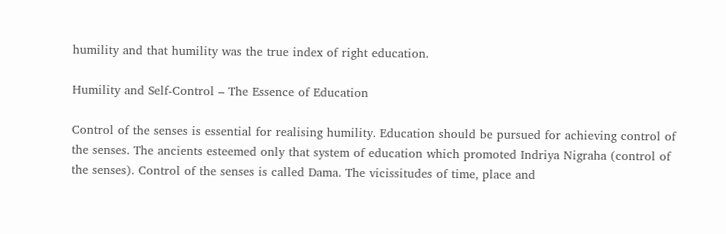humility and that humility was the true index of right education.

Humility and Self-Control – The Essence of Education

Control of the senses is essential for realising humility. Education should be pursued for achieving control of the senses. The ancients esteemed only that system of education which promoted Indriya Nigraha (control of the senses). Control of the senses is called Dama. The vicissitudes of time, place and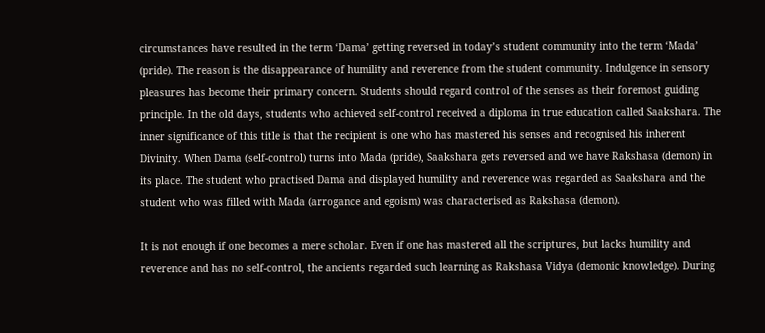circumstances have resulted in the term ‘Dama’ getting reversed in today’s student community into the term ‘Mada’ (pride). The reason is the disappearance of humility and reverence from the student community. Indulgence in sensory pleasures has become their primary concern. Students should regard control of the senses as their foremost guiding principle. In the old days, students who achieved self-control received a diploma in true education called Saakshara. The inner significance of this title is that the recipient is one who has mastered his senses and recognised his inherent Divinity. When Dama (self-control) turns into Mada (pride), Saakshara gets reversed and we have Rakshasa (demon) in its place. The student who practised Dama and displayed humility and reverence was regarded as Saakshara and the student who was filled with Mada (arrogance and egoism) was characterised as Rakshasa (demon).

It is not enough if one becomes a mere scholar. Even if one has mastered all the scriptures, but lacks humility and reverence and has no self-control, the ancients regarded such learning as Rakshasa Vidya (demonic knowledge). During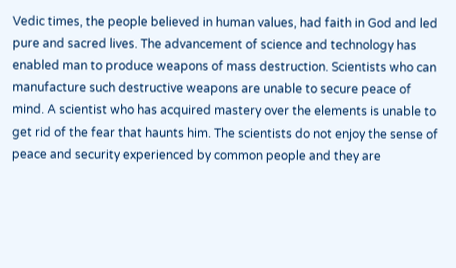Vedic times, the people believed in human values, had faith in God and led pure and sacred lives. The advancement of science and technology has enabled man to produce weapons of mass destruction. Scientists who can manufacture such destructive weapons are unable to secure peace of mind. A scientist who has acquired mastery over the elements is unable to get rid of the fear that haunts him. The scientists do not enjoy the sense of peace and security experienced by common people and they are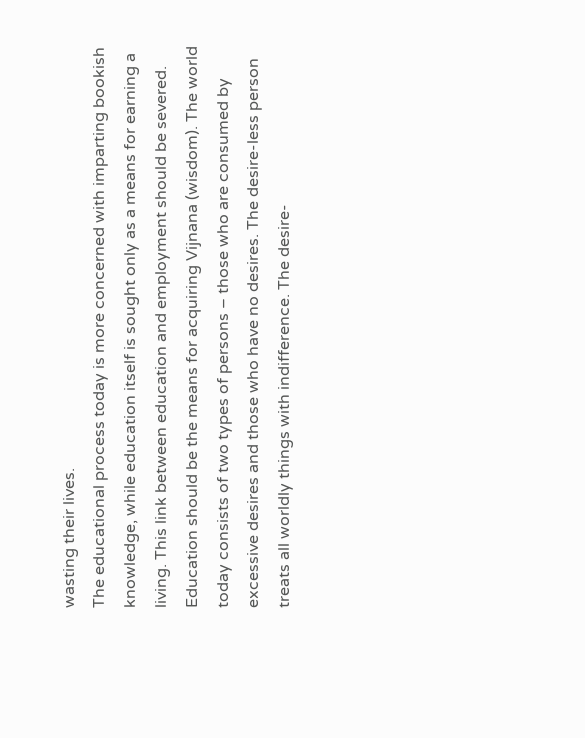wasting their lives.
The educational process today is more concerned with imparting bookish knowledge, while education itself is sought only as a means for earning a living. This link between education and employment should be severed. Education should be the means for acquiring Vijnana (wisdom). The world today consists of two types of persons – those who are consumed by excessive desires and those who have no desires. The desire-less person treats all worldly things with indifference. The desire-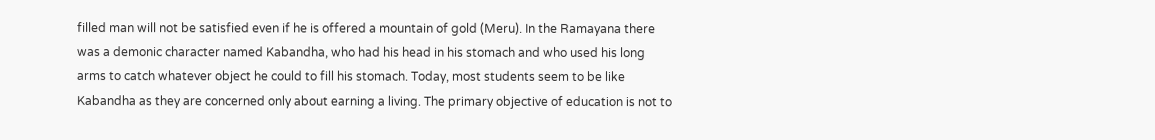filled man will not be satisfied even if he is offered a mountain of gold (Meru). In the Ramayana there was a demonic character named Kabandha, who had his head in his stomach and who used his long arms to catch whatever object he could to fill his stomach. Today, most students seem to be like Kabandha as they are concerned only about earning a living. The primary objective of education is not to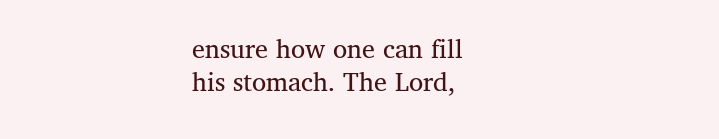ensure how one can fill his stomach. The Lord,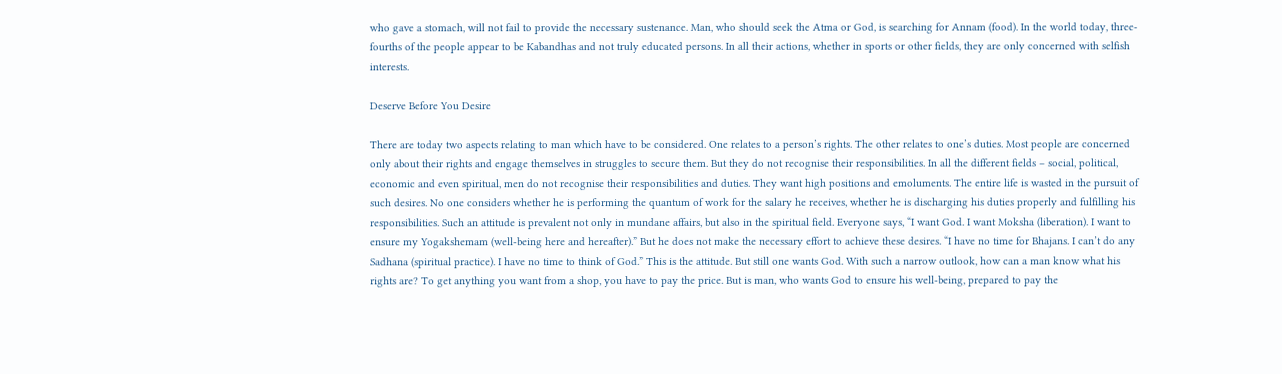who gave a stomach, will not fail to provide the necessary sustenance. Man, who should seek the Atma or God, is searching for Annam (food). In the world today, three-fourths of the people appear to be Kabandhas and not truly educated persons. In all their actions, whether in sports or other fields, they are only concerned with selfish interests.

Deserve Before You Desire

There are today two aspects relating to man which have to be considered. One relates to a person’s rights. The other relates to one’s duties. Most people are concerned only about their rights and engage themselves in struggles to secure them. But they do not recognise their responsibilities. In all the different fields – social, political, economic and even spiritual, men do not recognise their responsibilities and duties. They want high positions and emoluments. The entire life is wasted in the pursuit of such desires. No one considers whether he is performing the quantum of work for the salary he receives, whether he is discharging his duties properly and fulfilling his responsibilities. Such an attitude is prevalent not only in mundane affairs, but also in the spiritual field. Everyone says, “I want God. I want Moksha (liberation). I want to ensure my Yogakshemam (well-being here and hereafter).” But he does not make the necessary effort to achieve these desires. “I have no time for Bhajans. I can’t do any Sadhana (spiritual practice). I have no time to think of God.” This is the attitude. But still one wants God. With such a narrow outlook, how can a man know what his rights are? To get anything you want from a shop, you have to pay the price. But is man, who wants God to ensure his well-being, prepared to pay the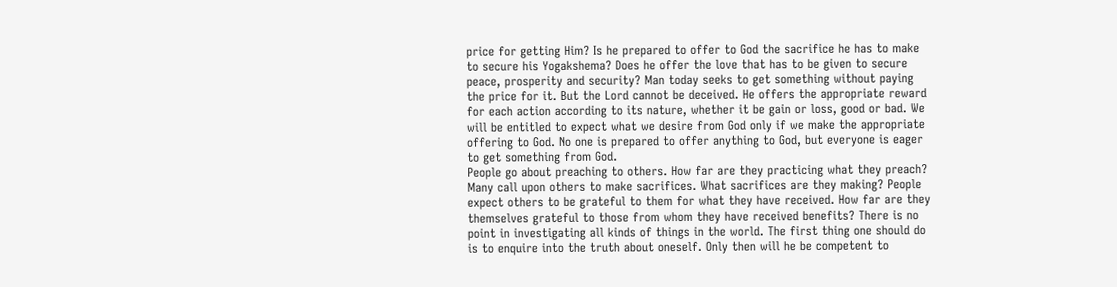price for getting Him? Is he prepared to offer to God the sacrifice he has to make to secure his Yogakshema? Does he offer the love that has to be given to secure peace, prosperity and security? Man today seeks to get something without paying the price for it. But the Lord cannot be deceived. He offers the appropriate reward for each action according to its nature, whether it be gain or loss, good or bad. We will be entitled to expect what we desire from God only if we make the appropriate offering to God. No one is prepared to offer anything to God, but everyone is eager to get something from God.
People go about preaching to others. How far are they practicing what they preach? Many call upon others to make sacrifices. What sacrifices are they making? People expect others to be grateful to them for what they have received. How far are they themselves grateful to those from whom they have received benefits? There is no point in investigating all kinds of things in the world. The first thing one should do is to enquire into the truth about oneself. Only then will he be competent to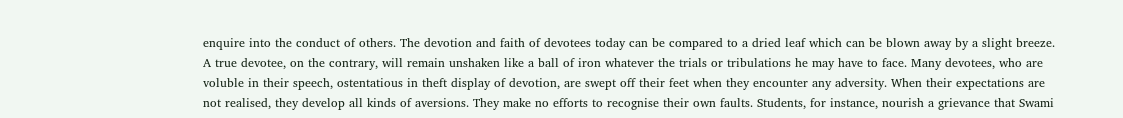enquire into the conduct of others. The devotion and faith of devotees today can be compared to a dried leaf which can be blown away by a slight breeze. A true devotee, on the contrary, will remain unshaken like a ball of iron whatever the trials or tribulations he may have to face. Many devotees, who are voluble in their speech, ostentatious in theft display of devotion, are swept off their feet when they encounter any adversity. When their expectations are not realised, they develop all kinds of aversions. They make no efforts to recognise their own faults. Students, for instance, nourish a grievance that Swami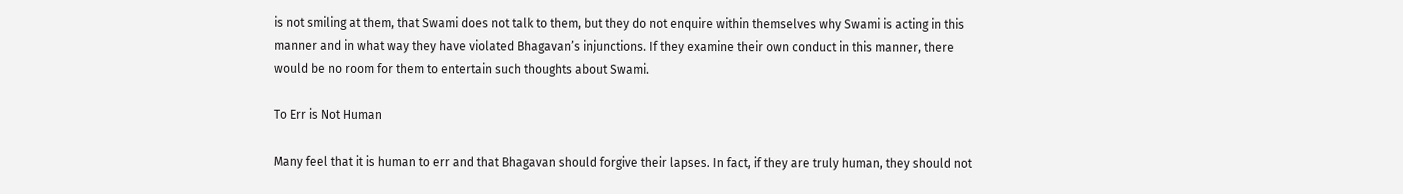is not smiling at them, that Swami does not talk to them, but they do not enquire within themselves why Swami is acting in this manner and in what way they have violated Bhagavan’s injunctions. If they examine their own conduct in this manner, there would be no room for them to entertain such thoughts about Swami.

To Err is Not Human

Many feel that it is human to err and that Bhagavan should forgive their lapses. In fact, if they are truly human, they should not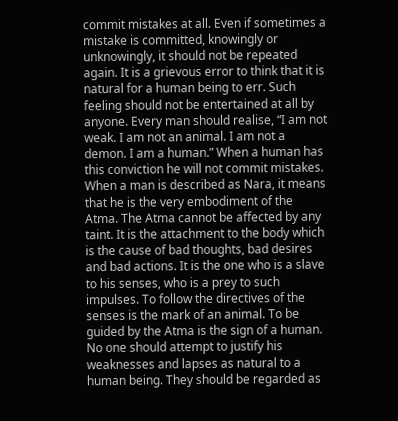commit mistakes at all. Even if sometimes a mistake is committed, knowingly or unknowingly, it should not be repeated again. It is a grievous error to think that it is natural for a human being to err. Such feeling should not be entertained at all by anyone. Every man should realise, “I am not weak. I am not an animal. I am not a demon. I am a human.” When a human has this conviction he will not commit mistakes.  When a man is described as Nara, it means that he is the very embodiment of the Atma. The Atma cannot be affected by any taint. It is the attachment to the body which is the cause of bad thoughts, bad desires and bad actions. It is the one who is a slave to his senses, who is a prey to such impulses. To follow the directives of the senses is the mark of an animal. To be guided by the Atma is the sign of a human. No one should attempt to justify his weaknesses and lapses as natural to a human being. They should be regarded as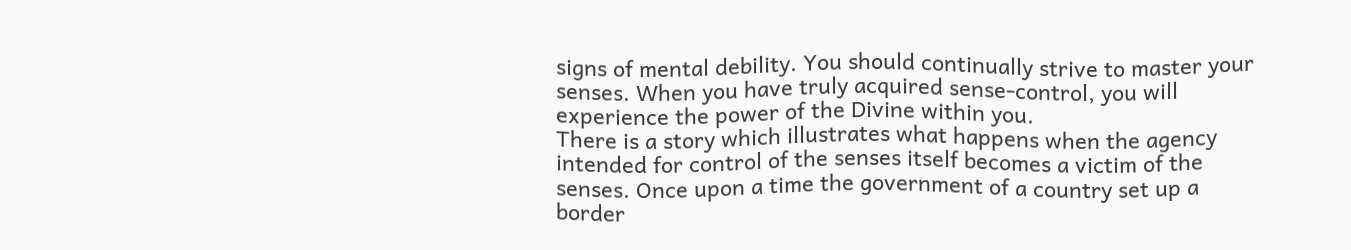signs of mental debility. You should continually strive to master your senses. When you have truly acquired sense-control, you will experience the power of the Divine within you.
There is a story which illustrates what happens when the agency intended for control of the senses itself becomes a victim of the senses. Once upon a time the government of a country set up a border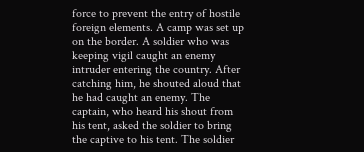force to prevent the entry of hostile foreign elements. A camp was set up on the border. A soldier who was keeping vigil caught an enemy intruder entering the country. After catching him, he shouted aloud that he had caught an enemy. The captain, who heard his shout from his tent, asked the soldier to bring the captive to his tent. The soldier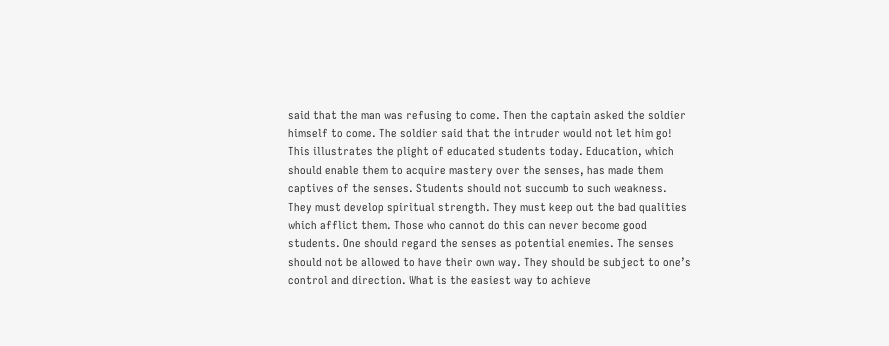said that the man was refusing to come. Then the captain asked the soldier himself to come. The soldier said that the intruder would not let him go! This illustrates the plight of educated students today. Education, which should enable them to acquire mastery over the senses, has made them captives of the senses. Students should not succumb to such weakness. They must develop spiritual strength. They must keep out the bad qualities which afflict them. Those who cannot do this can never become good students. One should regard the senses as potential enemies. The senses should not be allowed to have their own way. They should be subject to one’s control and direction. What is the easiest way to achieve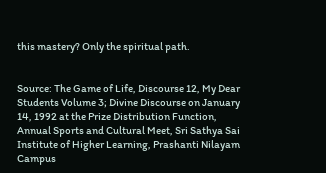this mastery? Only the spiritual path.


Source: The Game of Life, Discourse 12, My Dear Students Volume 3; Divine Discourse on January 14, 1992 at the Prize Distribution Function, Annual Sports and Cultural Meet, Sri Sathya Sai Institute of Higher Learning, Prashanti Nilayam Campus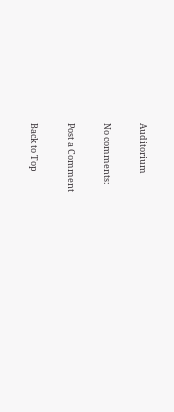Auditorium

No comments:

Post a Comment

Back to Top